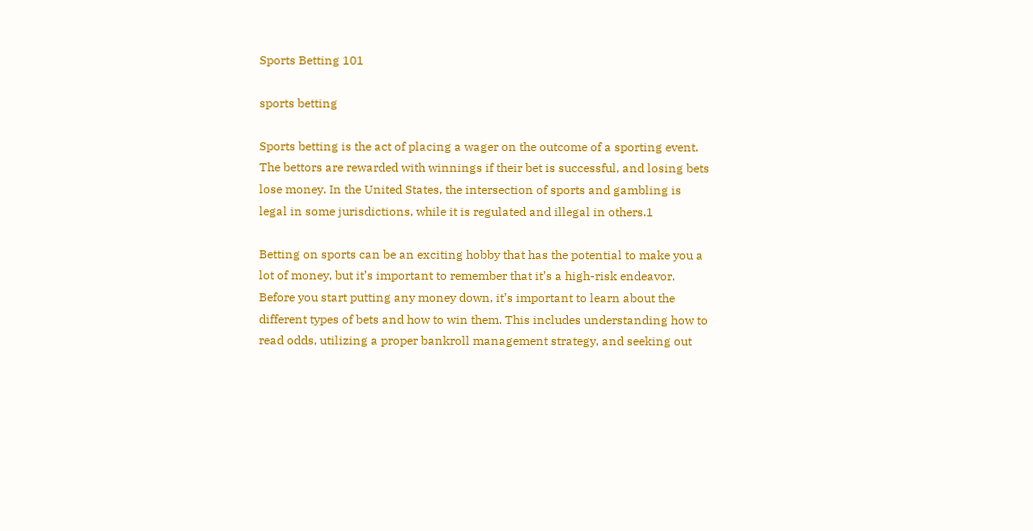Sports Betting 101

sports betting

Sports betting is the act of placing a wager on the outcome of a sporting event. The bettors are rewarded with winnings if their bet is successful, and losing bets lose money. In the United States, the intersection of sports and gambling is legal in some jurisdictions, while it is regulated and illegal in others.1

Betting on sports can be an exciting hobby that has the potential to make you a lot of money, but it’s important to remember that it’s a high-risk endeavor. Before you start putting any money down, it’s important to learn about the different types of bets and how to win them. This includes understanding how to read odds, utilizing a proper bankroll management strategy, and seeking out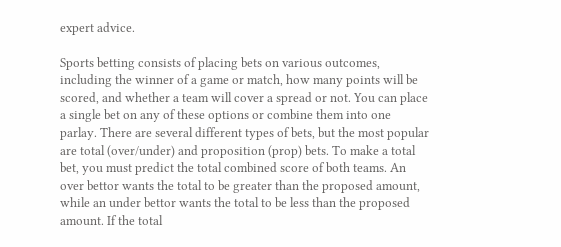expert advice.

Sports betting consists of placing bets on various outcomes, including the winner of a game or match, how many points will be scored, and whether a team will cover a spread or not. You can place a single bet on any of these options or combine them into one parlay. There are several different types of bets, but the most popular are total (over/under) and proposition (prop) bets. To make a total bet, you must predict the total combined score of both teams. An over bettor wants the total to be greater than the proposed amount, while an under bettor wants the total to be less than the proposed amount. If the total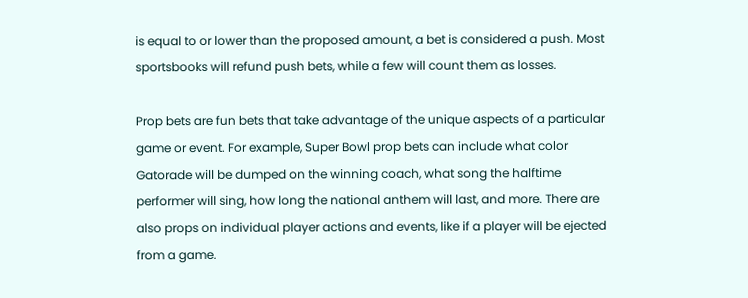is equal to or lower than the proposed amount, a bet is considered a push. Most sportsbooks will refund push bets, while a few will count them as losses.

Prop bets are fun bets that take advantage of the unique aspects of a particular game or event. For example, Super Bowl prop bets can include what color Gatorade will be dumped on the winning coach, what song the halftime performer will sing, how long the national anthem will last, and more. There are also props on individual player actions and events, like if a player will be ejected from a game.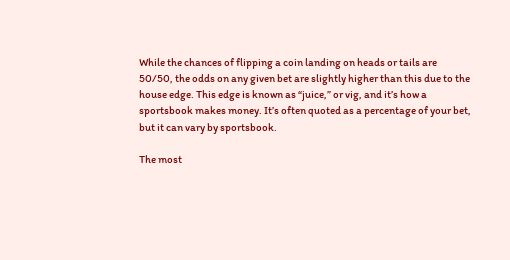While the chances of flipping a coin landing on heads or tails are 50/50, the odds on any given bet are slightly higher than this due to the house edge. This edge is known as “juice,” or vig, and it’s how a sportsbook makes money. It’s often quoted as a percentage of your bet, but it can vary by sportsbook.

The most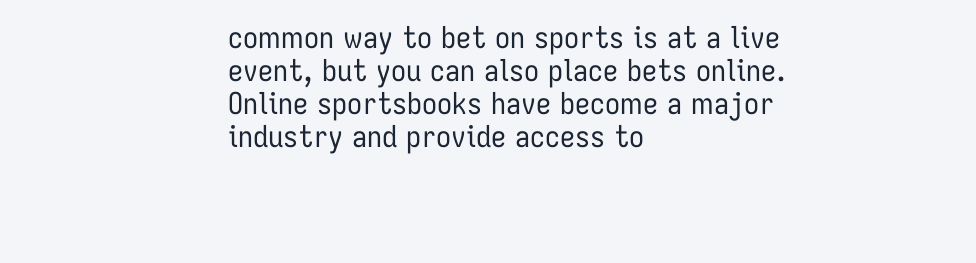common way to bet on sports is at a live event, but you can also place bets online. Online sportsbooks have become a major industry and provide access to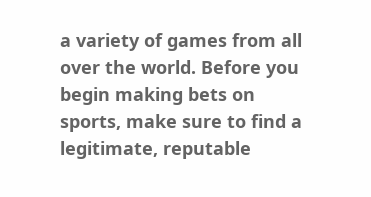a variety of games from all over the world. Before you begin making bets on sports, make sure to find a legitimate, reputable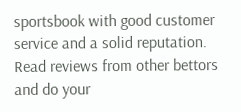sportsbook with good customer service and a solid reputation. Read reviews from other bettors and do your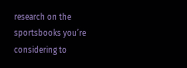research on the sportsbooks you’re considering to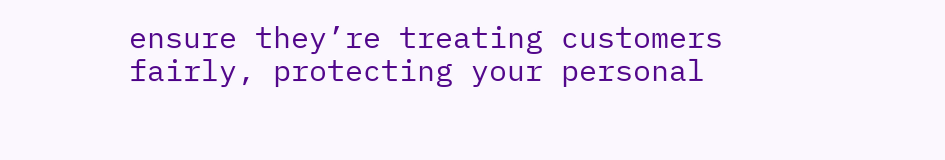ensure they’re treating customers fairly, protecting your personal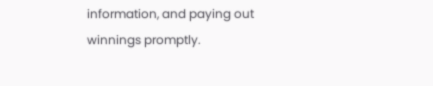information, and paying out winnings promptly.